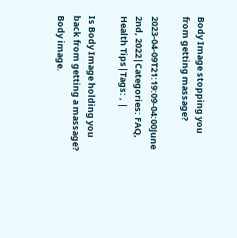Body Image stopping you from getting massage?

2023-04-09T21:19:09-04:00June 2nd, 2022|Categories: FAQ, Health Tips|Tags: , |

Is Body Image holding you back from getting a massage? Body image.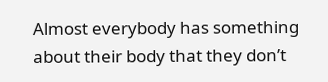Almost everybody has something about their body that they don’t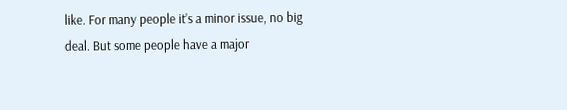like. For many people it’s a minor issue, no big deal. But some people have a major